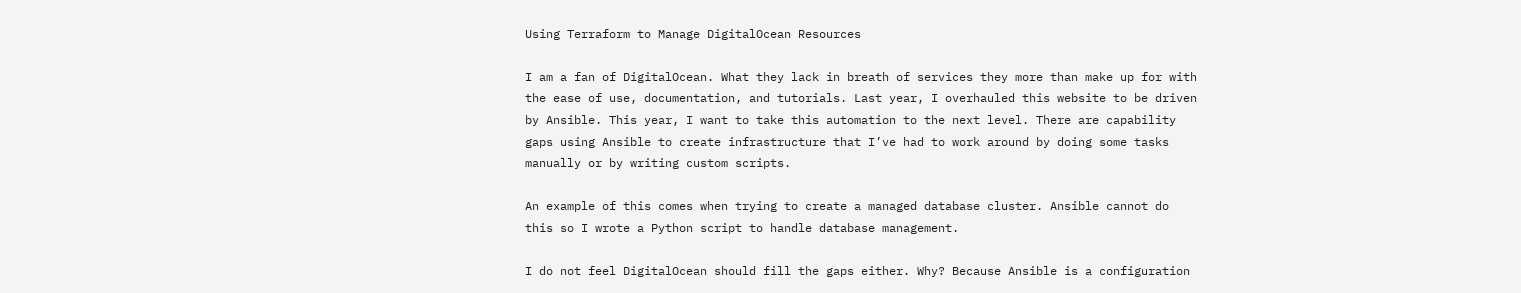Using Terraform to Manage DigitalOcean Resources

I am a fan of DigitalOcean. What they lack in breath of services they more than make up for with the ease of use, documentation, and tutorials. Last year, I overhauled this website to be driven by Ansible. This year, I want to take this automation to the next level. There are capability gaps using Ansible to create infrastructure that I’ve had to work around by doing some tasks manually or by writing custom scripts.

An example of this comes when trying to create a managed database cluster. Ansible cannot do this so I wrote a Python script to handle database management.

I do not feel DigitalOcean should fill the gaps either. Why? Because Ansible is a configuration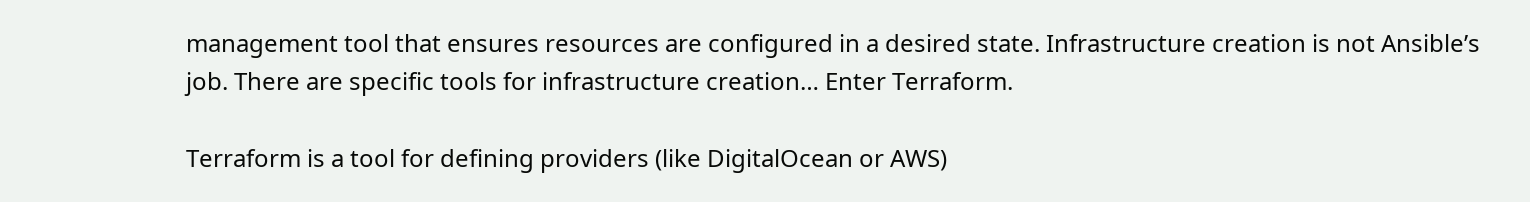management tool that ensures resources are configured in a desired state. Infrastructure creation is not Ansible’s job. There are specific tools for infrastructure creation… Enter Terraform.

Terraform is a tool for defining providers (like DigitalOcean or AWS)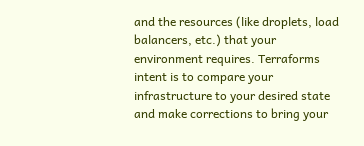and the resources (like droplets, load balancers, etc.) that your environment requires. Terraforms intent is to compare your infrastructure to your desired state and make corrections to bring your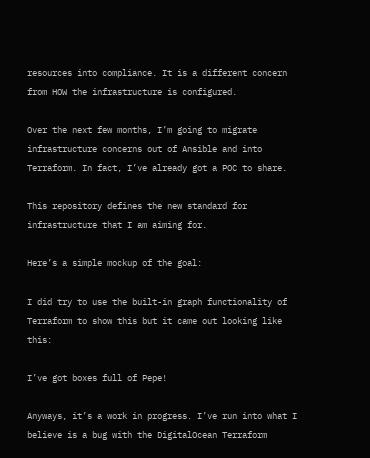resources into compliance. It is a different concern from HOW the infrastructure is configured.

Over the next few months, I’m going to migrate infrastructure concerns out of Ansible and into Terraform. In fact, I’ve already got a POC to share.

This repository defines the new standard for infrastructure that I am aiming for.

Here’s a simple mockup of the goal:

I did try to use the built-in graph functionality of Terraform to show this but it came out looking like this:

I’ve got boxes full of Pepe!

Anyways, it’s a work in progress. I’ve run into what I believe is a bug with the DigitalOcean Terraform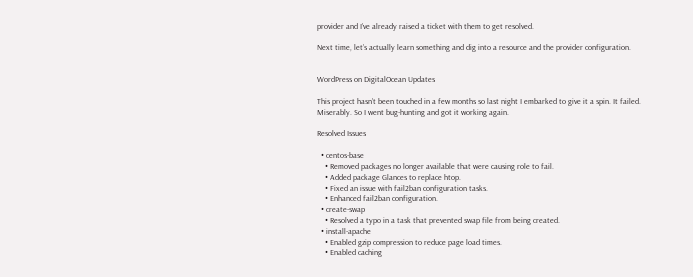provider and I’ve already raised a ticket with them to get resolved.

Next time, let’s actually learn something and dig into a resource and the provider configuration.


WordPress on DigitalOcean Updates

This project hasn’t been touched in a few months so last night I embarked to give it a spin. It failed. Miserably. So I went bug-hunting and got it working again.

Resolved Issues

  • centos-base
    • Removed packages no longer available that were causing role to fail.
    • Added package Glances to replace htop.
    • Fixed an issue with fail2ban configuration tasks.
    • Enhanced fail2ban configuration.
  • create-swap
    • Resolved a typo in a task that prevented swap file from being created.
  • install-apache
    • Enabled gzip compression to reduce page load times.
    • Enabled caching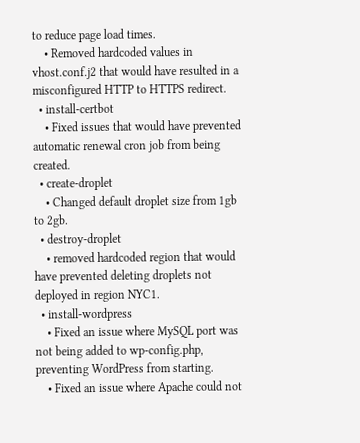to reduce page load times.
    • Removed hardcoded values in vhost.conf.j2 that would have resulted in a misconfigured HTTP to HTTPS redirect.
  • install-certbot
    • Fixed issues that would have prevented automatic renewal cron job from being created.
  • create-droplet
    • Changed default droplet size from 1gb to 2gb.
  • destroy-droplet
    • removed hardcoded region that would have prevented deleting droplets not deployed in region NYC1.
  • install-wordpress
    • Fixed an issue where MySQL port was not being added to wp-config.php, preventing WordPress from starting.
    • Fixed an issue where Apache could not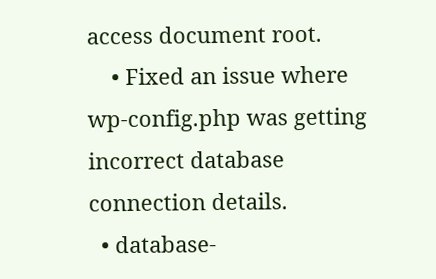access document root.
    • Fixed an issue where wp-config.php was getting incorrect database connection details.
  • database-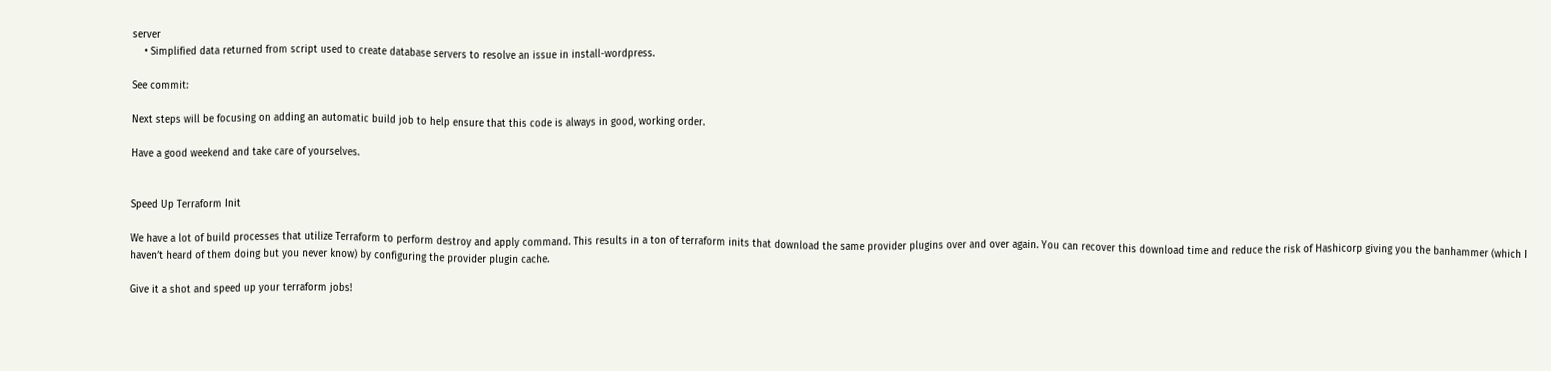server
    • Simplified data returned from script used to create database servers to resolve an issue in install-wordpress.

See commit:

Next steps will be focusing on adding an automatic build job to help ensure that this code is always in good, working order.

Have a good weekend and take care of yourselves.


Speed Up Terraform Init

We have a lot of build processes that utilize Terraform to perform destroy and apply command. This results in a ton of terraform inits that download the same provider plugins over and over again. You can recover this download time and reduce the risk of Hashicorp giving you the banhammer (which I haven’t heard of them doing but you never know) by configuring the provider plugin cache.

Give it a shot and speed up your terraform jobs!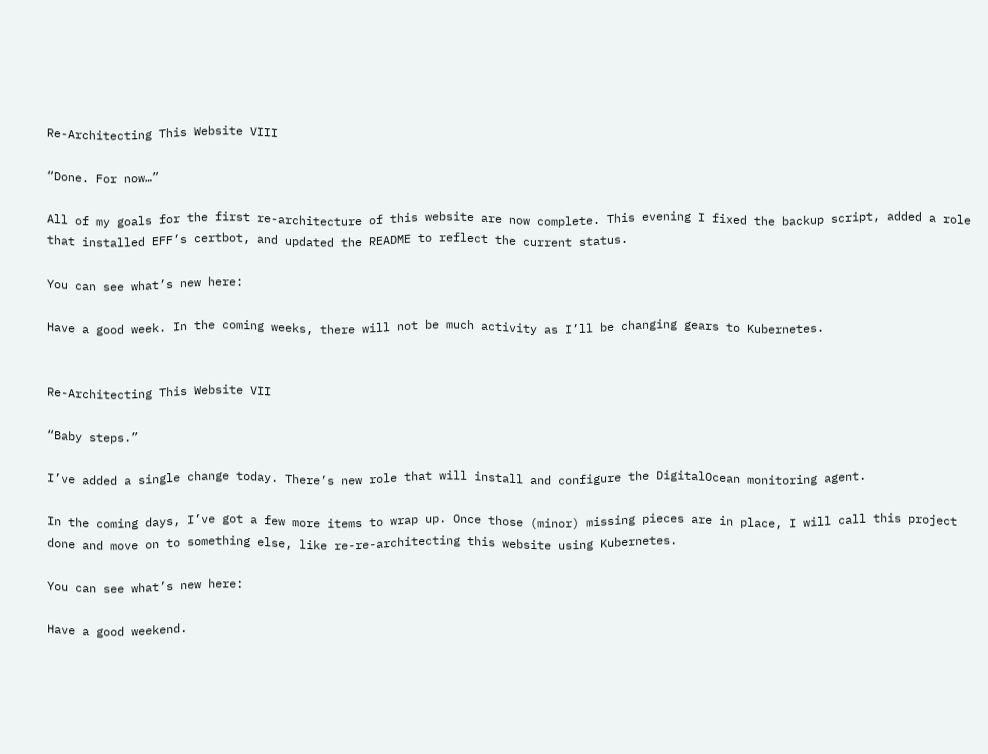Re-Architecting This Website VIII

“Done. For now…”

All of my goals for the first re-architecture of this website are now complete. This evening I fixed the backup script, added a role that installed EFF’s certbot, and updated the README to reflect the current status.

You can see what’s new here:

Have a good week. In the coming weeks, there will not be much activity as I’ll be changing gears to Kubernetes.


Re-Architecting This Website VII

“Baby steps.”

I’ve added a single change today. There’s new role that will install and configure the DigitalOcean monitoring agent.

In the coming days, I’ve got a few more items to wrap up. Once those (minor) missing pieces are in place, I will call this project done and move on to something else, like re-re-architecting this website using Kubernetes.

You can see what’s new here:

Have a good weekend.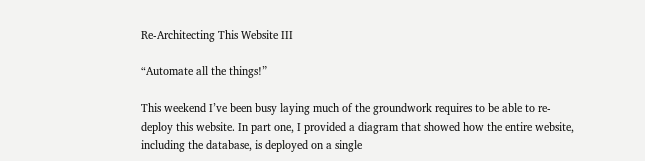Re-Architecting This Website III

“Automate all the things!”

This weekend I’ve been busy laying much of the groundwork requires to be able to re-deploy this website. In part one, I provided a diagram that showed how the entire website, including the database, is deployed on a single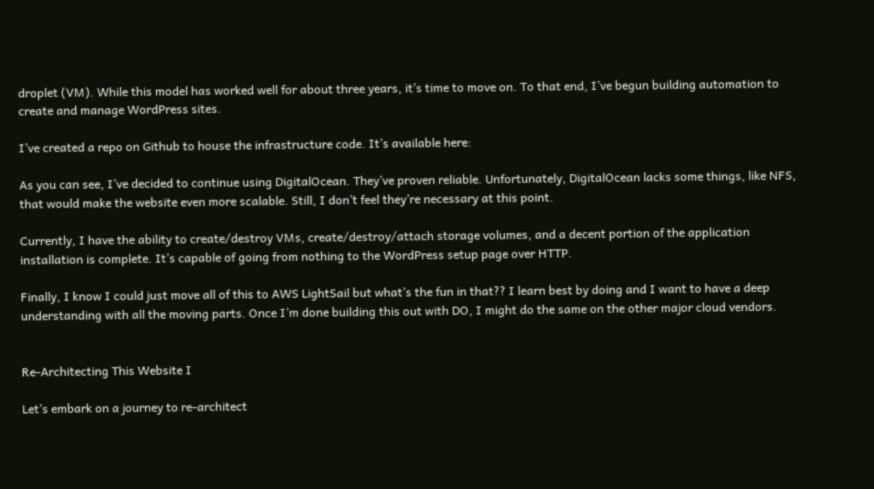droplet (VM). While this model has worked well for about three years, it’s time to move on. To that end, I’ve begun building automation to create and manage WordPress sites.

I’ve created a repo on Github to house the infrastructure code. It’s available here:

As you can see, I’ve decided to continue using DigitalOcean. They’ve proven reliable. Unfortunately, DigitalOcean lacks some things, like NFS, that would make the website even more scalable. Still, I don’t feel they’re necessary at this point.

Currently, I have the ability to create/destroy VMs, create/destroy/attach storage volumes, and a decent portion of the application installation is complete. It’s capable of going from nothing to the WordPress setup page over HTTP.

Finally, I know I could just move all of this to AWS LightSail but what’s the fun in that?? I learn best by doing and I want to have a deep understanding with all the moving parts. Once I’m done building this out with DO, I might do the same on the other major cloud vendors.


Re-Architecting This Website I

Let’s embark on a journey to re-architect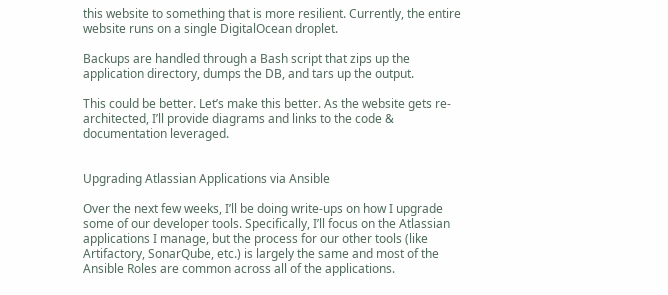this website to something that is more resilient. Currently, the entire website runs on a single DigitalOcean droplet.

Backups are handled through a Bash script that zips up the application directory, dumps the DB, and tars up the output.

This could be better. Let’s make this better. As the website gets re-architected, I’ll provide diagrams and links to the code & documentation leveraged.


Upgrading Atlassian Applications via Ansible

Over the next few weeks, I’ll be doing write-ups on how I upgrade some of our developer tools. Specifically, I’ll focus on the Atlassian applications I manage, but the process for our other tools (like Artifactory, SonarQube, etc.) is largely the same and most of the Ansible Roles are common across all of the applications.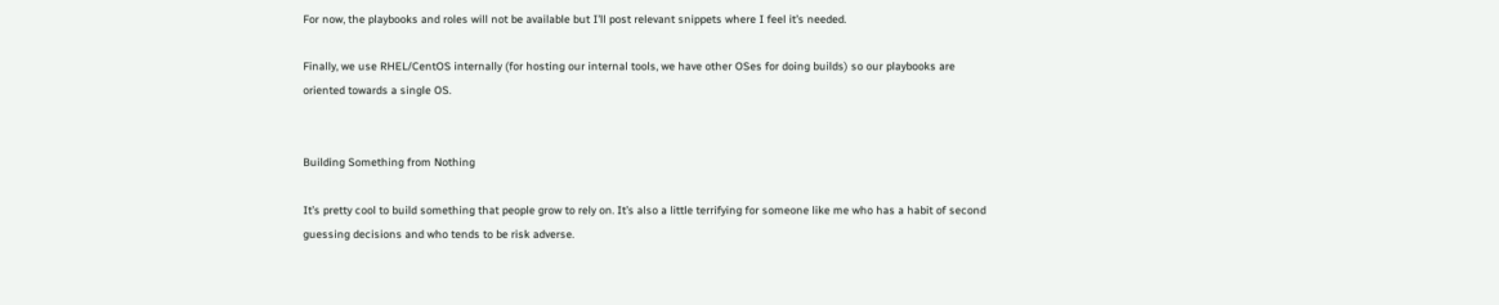For now, the playbooks and roles will not be available but I’ll post relevant snippets where I feel it’s needed.

Finally, we use RHEL/CentOS internally (for hosting our internal tools, we have other OSes for doing builds) so our playbooks are oriented towards a single OS.


Building Something from Nothing

It’s pretty cool to build something that people grow to rely on. It’s also a little terrifying for someone like me who has a habit of second guessing decisions and who tends to be risk adverse.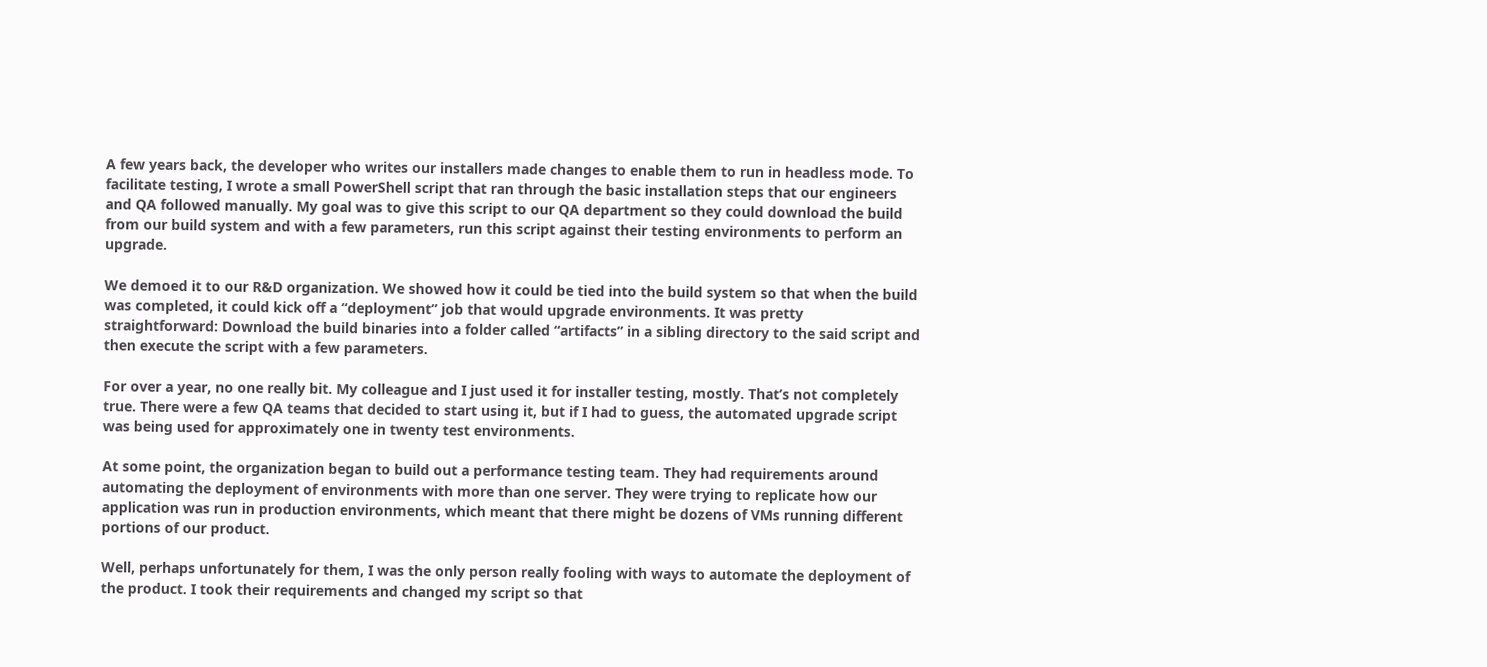A few years back, the developer who writes our installers made changes to enable them to run in headless mode. To facilitate testing, I wrote a small PowerShell script that ran through the basic installation steps that our engineers and QA followed manually. My goal was to give this script to our QA department so they could download the build from our build system and with a few parameters, run this script against their testing environments to perform an upgrade.

We demoed it to our R&D organization. We showed how it could be tied into the build system so that when the build was completed, it could kick off a “deployment” job that would upgrade environments. It was pretty straightforward: Download the build binaries into a folder called “artifacts” in a sibling directory to the said script and then execute the script with a few parameters.

For over a year, no one really bit. My colleague and I just used it for installer testing, mostly. That’s not completely true. There were a few QA teams that decided to start using it, but if I had to guess, the automated upgrade script was being used for approximately one in twenty test environments.

At some point, the organization began to build out a performance testing team. They had requirements around automating the deployment of environments with more than one server. They were trying to replicate how our application was run in production environments, which meant that there might be dozens of VMs running different portions of our product.

Well, perhaps unfortunately for them, I was the only person really fooling with ways to automate the deployment of the product. I took their requirements and changed my script so that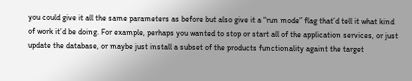you could give it all the same parameters as before but also give it a “run mode” flag that’d tell it what kind of work it’d be doing. For example, perhaps you wanted to stop or start all of the application services, or just update the database, or maybe just install a subset of the products functionality againt the target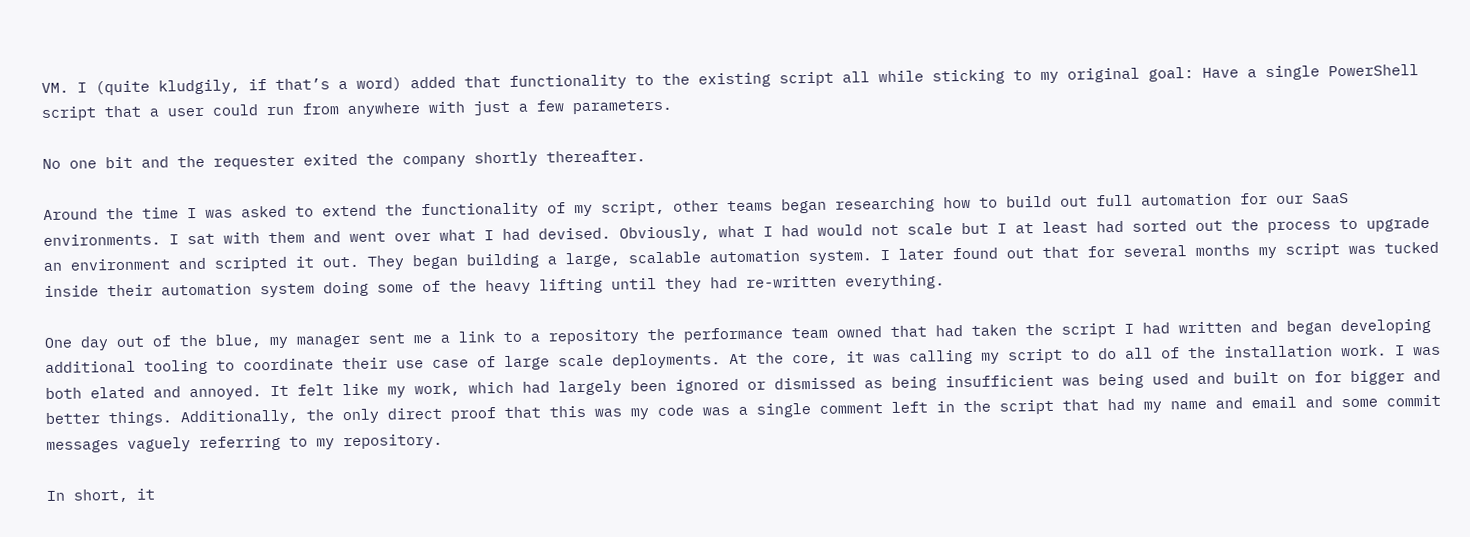VM. I (quite kludgily, if that’s a word) added that functionality to the existing script all while sticking to my original goal: Have a single PowerShell script that a user could run from anywhere with just a few parameters.

No one bit and the requester exited the company shortly thereafter.

Around the time I was asked to extend the functionality of my script, other teams began researching how to build out full automation for our SaaS environments. I sat with them and went over what I had devised. Obviously, what I had would not scale but I at least had sorted out the process to upgrade an environment and scripted it out. They began building a large, scalable automation system. I later found out that for several months my script was tucked inside their automation system doing some of the heavy lifting until they had re-written everything.

One day out of the blue, my manager sent me a link to a repository the performance team owned that had taken the script I had written and began developing additional tooling to coordinate their use case of large scale deployments. At the core, it was calling my script to do all of the installation work. I was both elated and annoyed. It felt like my work, which had largely been ignored or dismissed as being insufficient was being used and built on for bigger and better things. Additionally, the only direct proof that this was my code was a single comment left in the script that had my name and email and some commit messages vaguely referring to my repository.

In short, it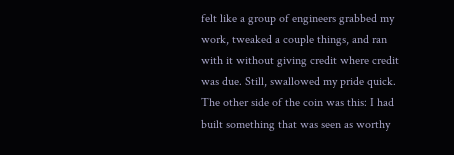felt like a group of engineers grabbed my work, tweaked a couple things, and ran with it without giving credit where credit was due. Still, swallowed my pride quick. The other side of the coin was this: I had built something that was seen as worthy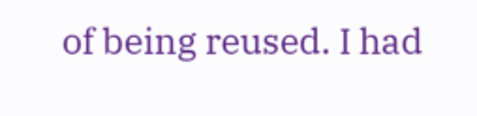of being reused. I had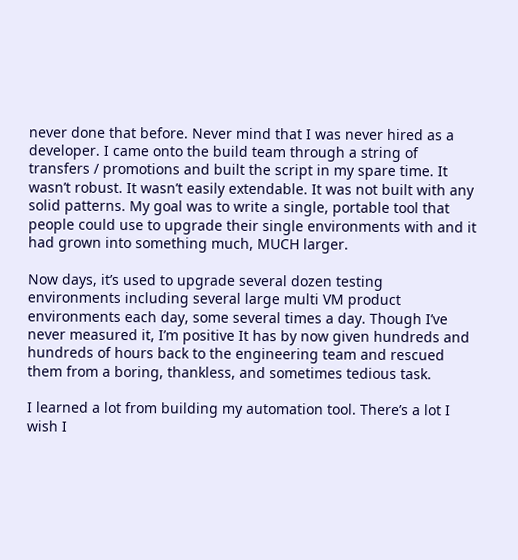never done that before. Never mind that I was never hired as a developer. I came onto the build team through a string of transfers / promotions and built the script in my spare time. It wasn’t robust. It wasn’t easily extendable. It was not built with any solid patterns. My goal was to write a single, portable tool that people could use to upgrade their single environments with and it had grown into something much, MUCH larger.

Now days, it’s used to upgrade several dozen testing environments including several large multi VM product environments each day, some several times a day. Though I’ve never measured it, I’m positive It has by now given hundreds and hundreds of hours back to the engineering team and rescued them from a boring, thankless, and sometimes tedious task.

I learned a lot from building my automation tool. There’s a lot I wish I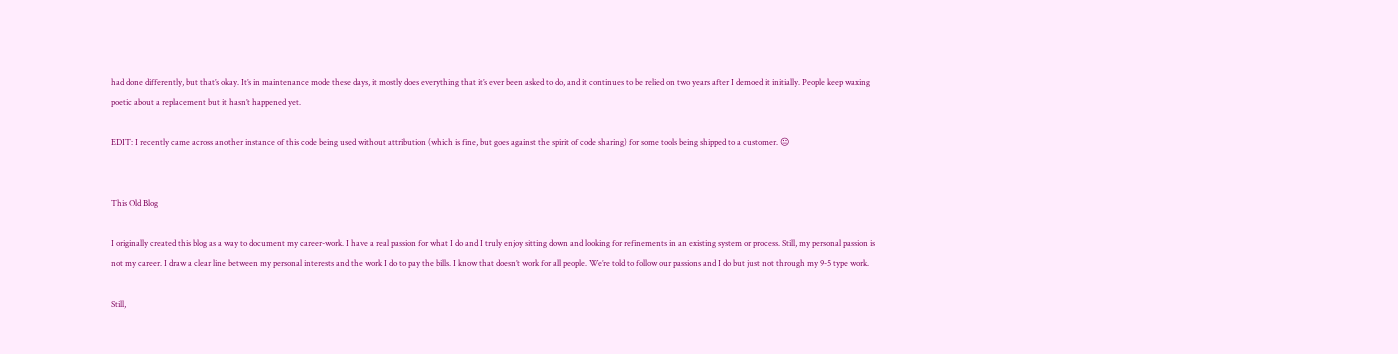had done differently, but that’s okay. It’s in maintenance mode these days, it mostly does everything that it’s ever been asked to do, and it continues to be relied on two years after I demoed it initially. People keep waxing poetic about a replacement but it hasn’t happened yet.

EDIT: I recently came across another instance of this code being used without attribution (which is fine, but goes against the spirit of code sharing) for some tools being shipped to a customer. 😐


This Old Blog

I originally created this blog as a way to document my career-work. I have a real passion for what I do and I truly enjoy sitting down and looking for refinements in an existing system or process. Still, my personal passion is not my career. I draw a clear line between my personal interests and the work I do to pay the bills. I know that doesn’t work for all people. We’re told to follow our passions and I do but just not through my 9-5 type work.

Still,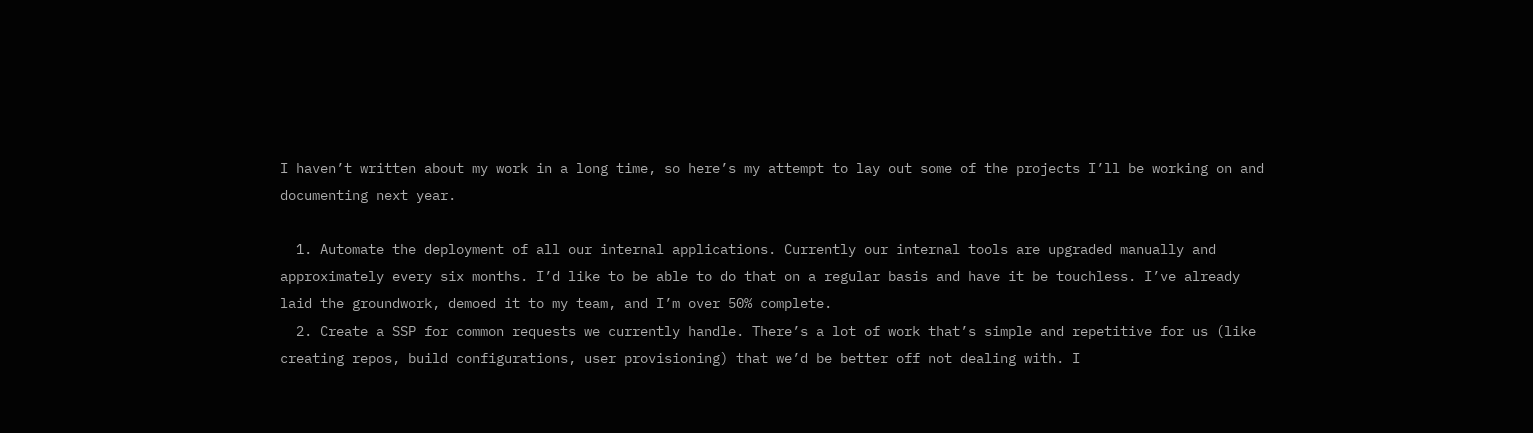I haven’t written about my work in a long time, so here’s my attempt to lay out some of the projects I’ll be working on and documenting next year.

  1. Automate the deployment of all our internal applications. Currently our internal tools are upgraded manually and approximately every six months. I’d like to be able to do that on a regular basis and have it be touchless. I’ve already laid the groundwork, demoed it to my team, and I’m over 50% complete.
  2. Create a SSP for common requests we currently handle. There’s a lot of work that’s simple and repetitive for us (like creating repos, build configurations, user provisioning) that we’d be better off not dealing with. I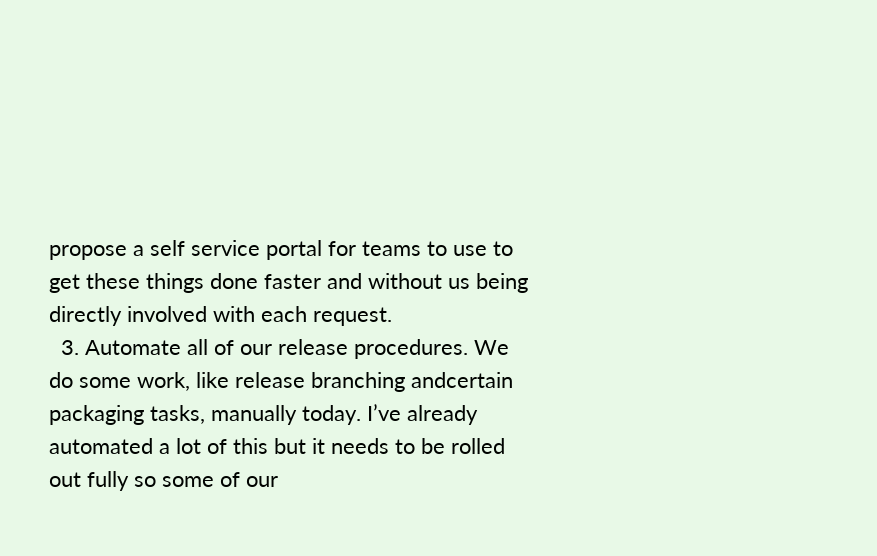propose a self service portal for teams to use to get these things done faster and without us being directly involved with each request.
  3. Automate all of our release procedures. We do some work, like release branching andcertain packaging tasks, manually today. I’ve already automated a lot of this but it needs to be rolled out fully so some of our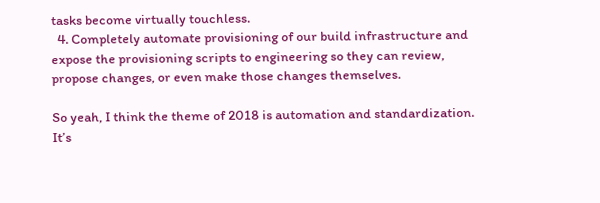tasks become virtually touchless.
  4. Completely automate provisioning of our build infrastructure and expose the provisioning scripts to engineering so they can review, propose changes, or even make those changes themselves.

So yeah, I think the theme of 2018 is automation and standardization. It’s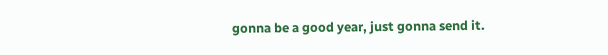gonna be a good year, just gonna send it.